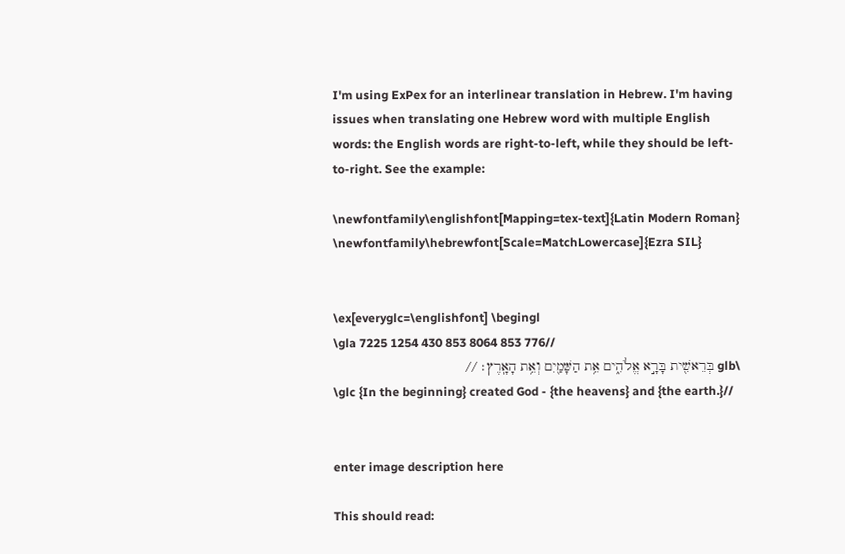I'm using ExPex for an interlinear translation in Hebrew. I'm having issues when translating one Hebrew word with multiple English words: the English words are right-to-left, while they should be left-to-right. See the example:

\newfontfamily\englishfont[Mapping=tex-text]{Latin Modern Roman}
\newfontfamily\hebrewfont[Scale=MatchLowercase]{Ezra SIL}


\ex[everyglc=\englishfont] \begingl
\gla 7225 1254 430 853 8064 853 776//
\glb בְּרֵאשִׁ֖ית בָּרָ֣א אֱלֹהִ֑ים אֵ֥ת הַשָּׁמַ֖יִם וְאֵ֥ת הָאָֽרֶץ׃ //
\glc {In the beginning} created God - {the heavens} and {the earth.}//


enter image description here

This should read: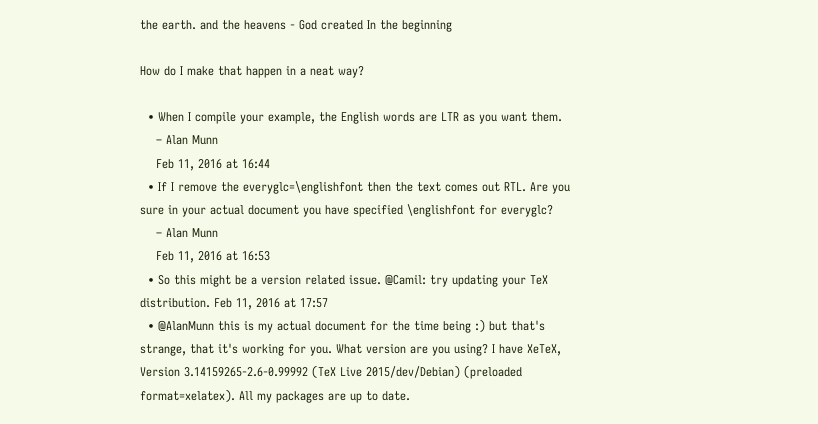the earth. and the heavens - God created In the beginning

How do I make that happen in a neat way?

  • When I compile your example, the English words are LTR as you want them.
    – Alan Munn
    Feb 11, 2016 at 16:44
  • If I remove the everyglc=\englishfont then the text comes out RTL. Are you sure in your actual document you have specified \englishfont for everyglc?
    – Alan Munn
    Feb 11, 2016 at 16:53
  • So this might be a version related issue. @Camil: try updating your TeX distribution. Feb 11, 2016 at 17:57
  • @AlanMunn this is my actual document for the time being :) but that's strange, that it's working for you. What version are you using? I have XeTeX, Version 3.14159265-2.6-0.99992 (TeX Live 2015/dev/Debian) (preloaded format=xelatex). All my packages are up to date.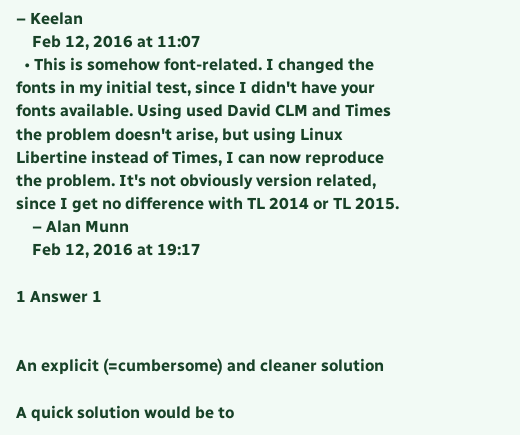– Keelan
    Feb 12, 2016 at 11:07
  • This is somehow font-related. I changed the fonts in my initial test, since I didn't have your fonts available. Using used David CLM and Times the problem doesn't arise, but using Linux Libertine instead of Times, I can now reproduce the problem. It's not obviously version related, since I get no difference with TL 2014 or TL 2015.
    – Alan Munn
    Feb 12, 2016 at 19:17

1 Answer 1


An explicit (=cumbersome) and cleaner solution

A quick solution would be to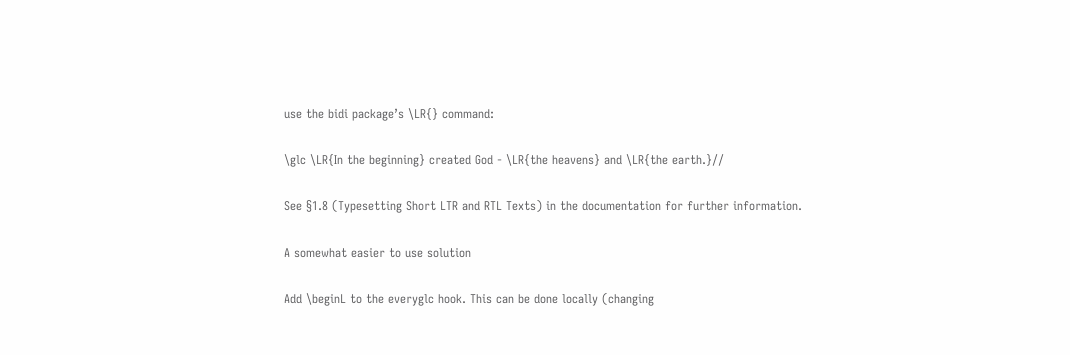use the bidi package’s \LR{} command:

\glc \LR{In the beginning} created God - \LR{the heavens} and \LR{the earth.}//

See §1.8 (Typesetting Short LTR and RTL Texts) in the documentation for further information.

A somewhat easier to use solution

Add \beginL to the everyglc hook. This can be done locally (changing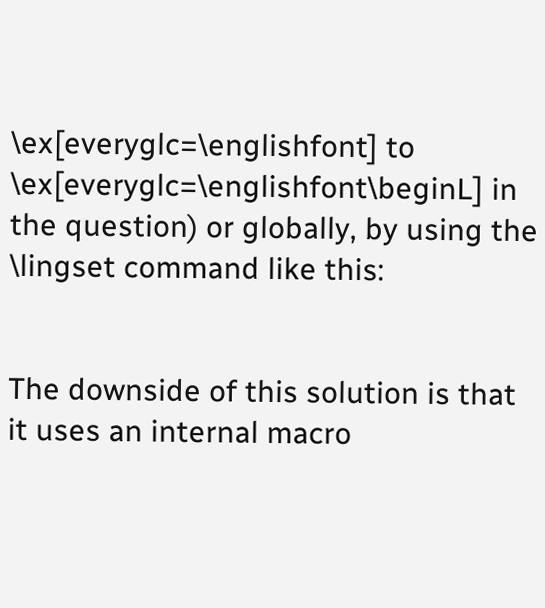\ex[everyglc=\englishfont] to \ex[everyglc=\englishfont\beginL] in the question) or globally, by using the \lingset command like this:


The downside of this solution is that it uses an internal macro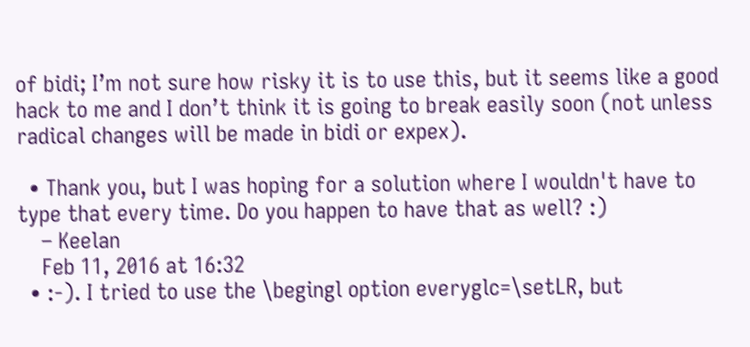of bidi; I’m not sure how risky it is to use this, but it seems like a good hack to me and I don’t think it is going to break easily soon (not unless radical changes will be made in bidi or expex).

  • Thank you, but I was hoping for a solution where I wouldn't have to type that every time. Do you happen to have that as well? :)
    – Keelan
    Feb 11, 2016 at 16:32
  • :-). I tried to use the \begingl option everyglc=\setLR, but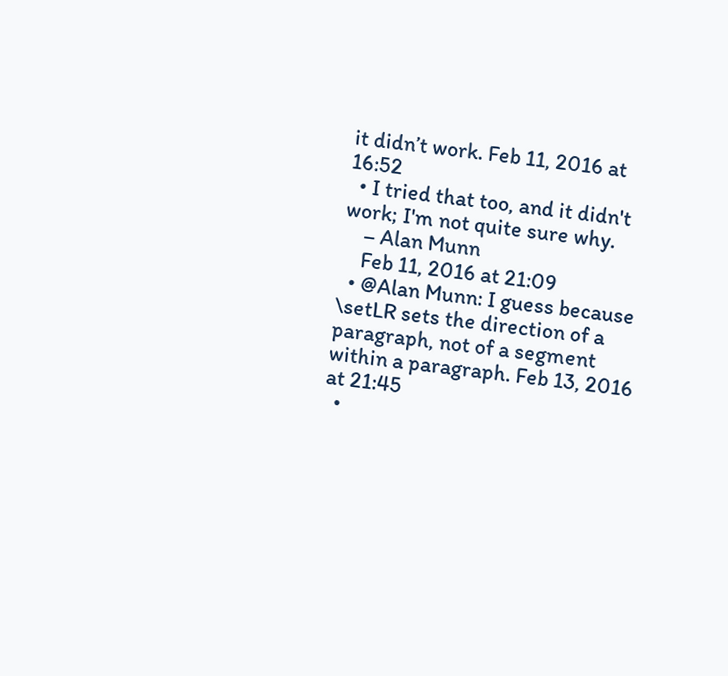it didn’t work. Feb 11, 2016 at 16:52
  • I tried that too, and it didn't work; I'm not quite sure why.
    – Alan Munn
    Feb 11, 2016 at 21:09
  • @Alan Munn: I guess because \setLR sets the direction of a paragraph, not of a segment within a paragraph. Feb 13, 2016 at 21:45
  •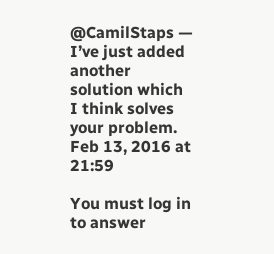@CamilStaps — I’ve just added another solution which I think solves your problem. Feb 13, 2016 at 21:59

You must log in to answer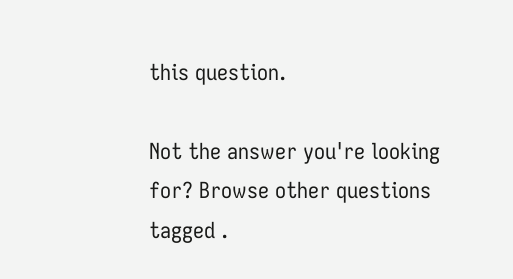this question.

Not the answer you're looking for? Browse other questions tagged .